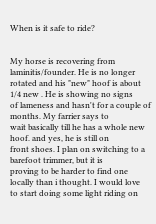When is it safe to ride?


My horse is recovering from laminitis/founder. He is no longer
rotated and his "new" hoof is about 1/4 new . He is showing no signs
of lameness and hasn't for a couple of months. My farrier says to
wait basically till he has a whole new hoof. and yes, he is still on
front shoes. I plan on switching to a barefoot trimmer, but it is
proving to be harder to find one locally than i thought. I would love
to start doing some light riding on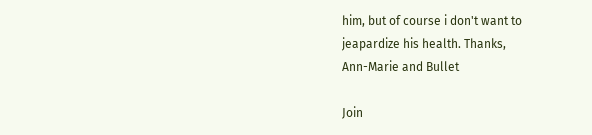him, but of course i don't want to
jeapardize his health. Thanks,
Ann-Marie and Bullet

Join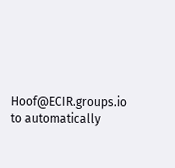Hoof@ECIR.groups.io to automatically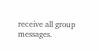receive all group messages.